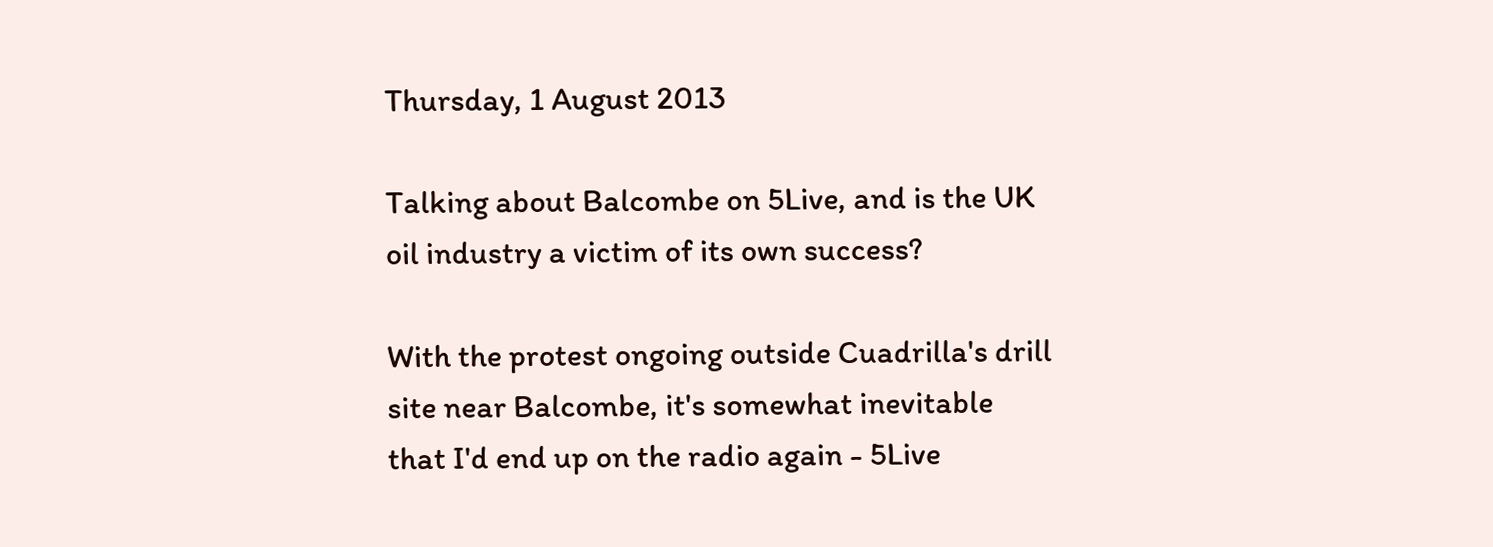Thursday, 1 August 2013

Talking about Balcombe on 5Live, and is the UK oil industry a victim of its own success?

With the protest ongoing outside Cuadrilla's drill site near Balcombe, it's somewhat inevitable that I'd end up on the radio again - 5Live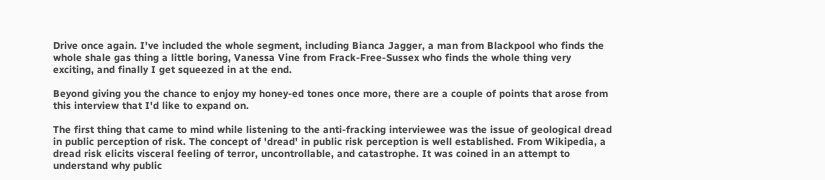Drive once again. I've included the whole segment, including Bianca Jagger, a man from Blackpool who finds the whole shale gas thing a little boring, Vanessa Vine from Frack-Free-Sussex who finds the whole thing very exciting, and finally I get squeezed in at the end.

Beyond giving you the chance to enjoy my honey-ed tones once more, there are a couple of points that arose from this interview that I'd like to expand on.

The first thing that came to mind while listening to the anti-fracking interviewee was the issue of geological dread in public perception of risk. The concept of 'dread' in public risk perception is well established. From Wikipedia, a dread risk elicits visceral feeling of terror, uncontrollable, and catastrophe. It was coined in an attempt to understand why public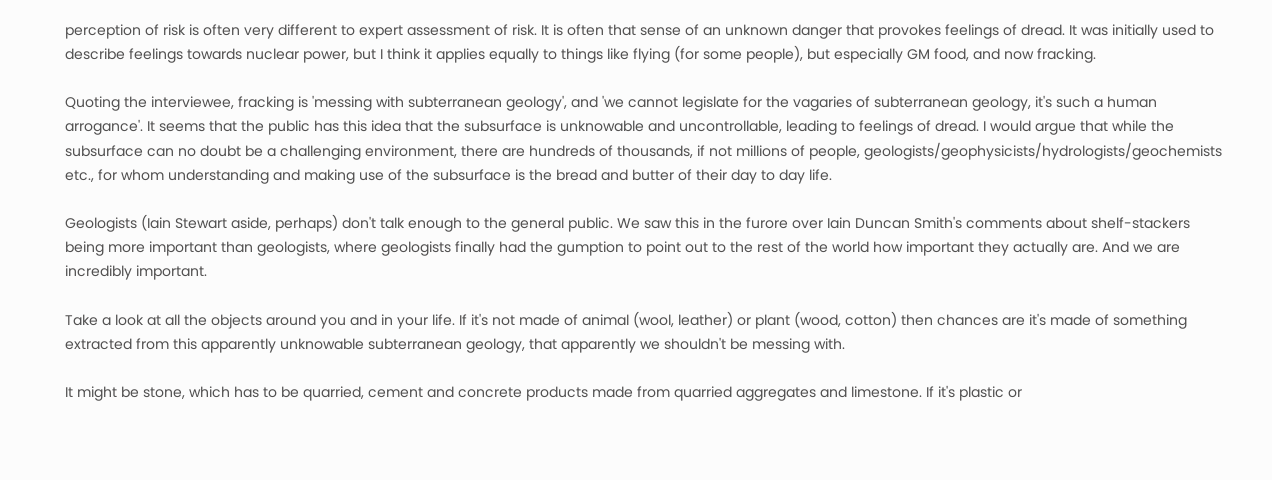perception of risk is often very different to expert assessment of risk. It is often that sense of an unknown danger that provokes feelings of dread. It was initially used to describe feelings towards nuclear power, but I think it applies equally to things like flying (for some people), but especially GM food, and now fracking.

Quoting the interviewee, fracking is 'messing with subterranean geology', and 'we cannot legislate for the vagaries of subterranean geology, it's such a human arrogance'. It seems that the public has this idea that the subsurface is unknowable and uncontrollable, leading to feelings of dread. I would argue that while the subsurface can no doubt be a challenging environment, there are hundreds of thousands, if not millions of people, geologists/geophysicists/hydrologists/geochemists etc., for whom understanding and making use of the subsurface is the bread and butter of their day to day life.

Geologists (Iain Stewart aside, perhaps) don't talk enough to the general public. We saw this in the furore over Iain Duncan Smith's comments about shelf-stackers being more important than geologists, where geologists finally had the gumption to point out to the rest of the world how important they actually are. And we are incredibly important.

Take a look at all the objects around you and in your life. If it's not made of animal (wool, leather) or plant (wood, cotton) then chances are it's made of something extracted from this apparently unknowable subterranean geology, that apparently we shouldn't be messing with.

It might be stone, which has to be quarried, cement and concrete products made from quarried aggregates and limestone. If it's plastic or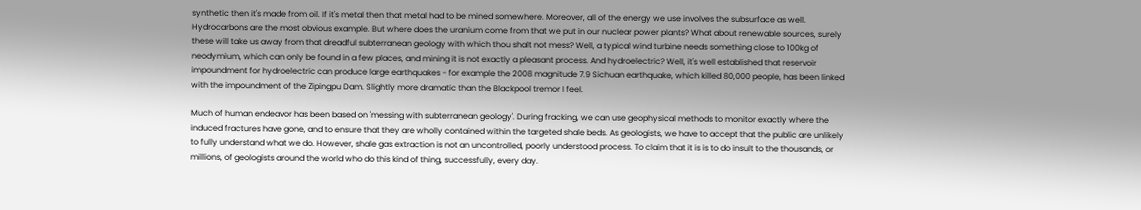synthetic then it's made from oil. If it's metal then that metal had to be mined somewhere. Moreover, all of the energy we use involves the subsurface as well. Hydrocarbons are the most obvious example. But where does the uranium come from that we put in our nuclear power plants? What about renewable sources, surely these will take us away from that dreadful subterranean geology with which thou shalt not mess? Well, a typical wind turbine needs something close to 100kg of neodymium, which can only be found in a few places, and mining it is not exactly a pleasant process. And hydroelectric? Well, it's well established that reservoir impoundment for hydroelectric can produce large earthquakes - for example the 2008 magnitude 7.9 Sichuan earthquake, which killed 80,000 people, has been linked with the impoundment of the Zipingpu Dam. Slightly more dramatic than the Blackpool tremor I feel.

Much of human endeavor has been based on 'messing with subterranean geology'. During fracking, we can use geophysical methods to monitor exactly where the induced fractures have gone, and to ensure that they are wholly contained within the targeted shale beds. As geologists, we have to accept that the public are unlikely to fully understand what we do. However, shale gas extraction is not an uncontrolled, poorly understood process. To claim that it is is to do insult to the thousands, or millions, of geologists around the world who do this kind of thing, successfully, every day.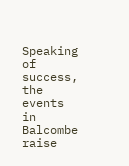Speaking of success, the events in Balcombe raise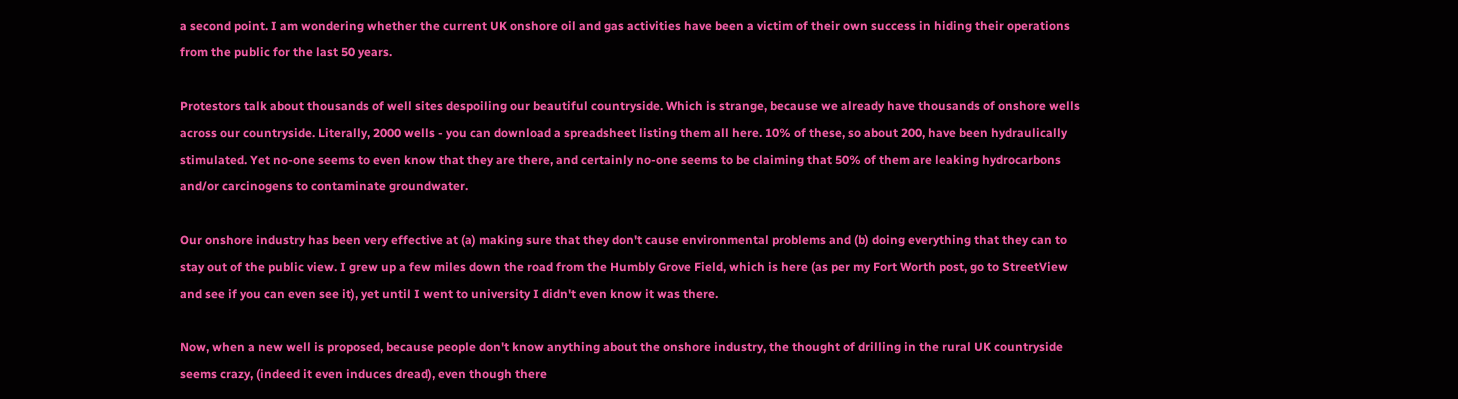a second point. I am wondering whether the current UK onshore oil and gas activities have been a victim of their own success in hiding their operations from the public for the last 50 years.

Protestors talk about thousands of well sites despoiling our beautiful countryside. Which is strange, because we already have thousands of onshore wells across our countryside. Literally, 2000 wells - you can download a spreadsheet listing them all here. 10% of these, so about 200, have been hydraulically stimulated. Yet no-one seems to even know that they are there, and certainly no-one seems to be claiming that 50% of them are leaking hydrocarbons and/or carcinogens to contaminate groundwater.

Our onshore industry has been very effective at (a) making sure that they don't cause environmental problems and (b) doing everything that they can to stay out of the public view. I grew up a few miles down the road from the Humbly Grove Field, which is here (as per my Fort Worth post, go to StreetView and see if you can even see it), yet until I went to university I didn't even know it was there.

Now, when a new well is proposed, because people don't know anything about the onshore industry, the thought of drilling in the rural UK countryside seems crazy, (indeed it even induces dread), even though there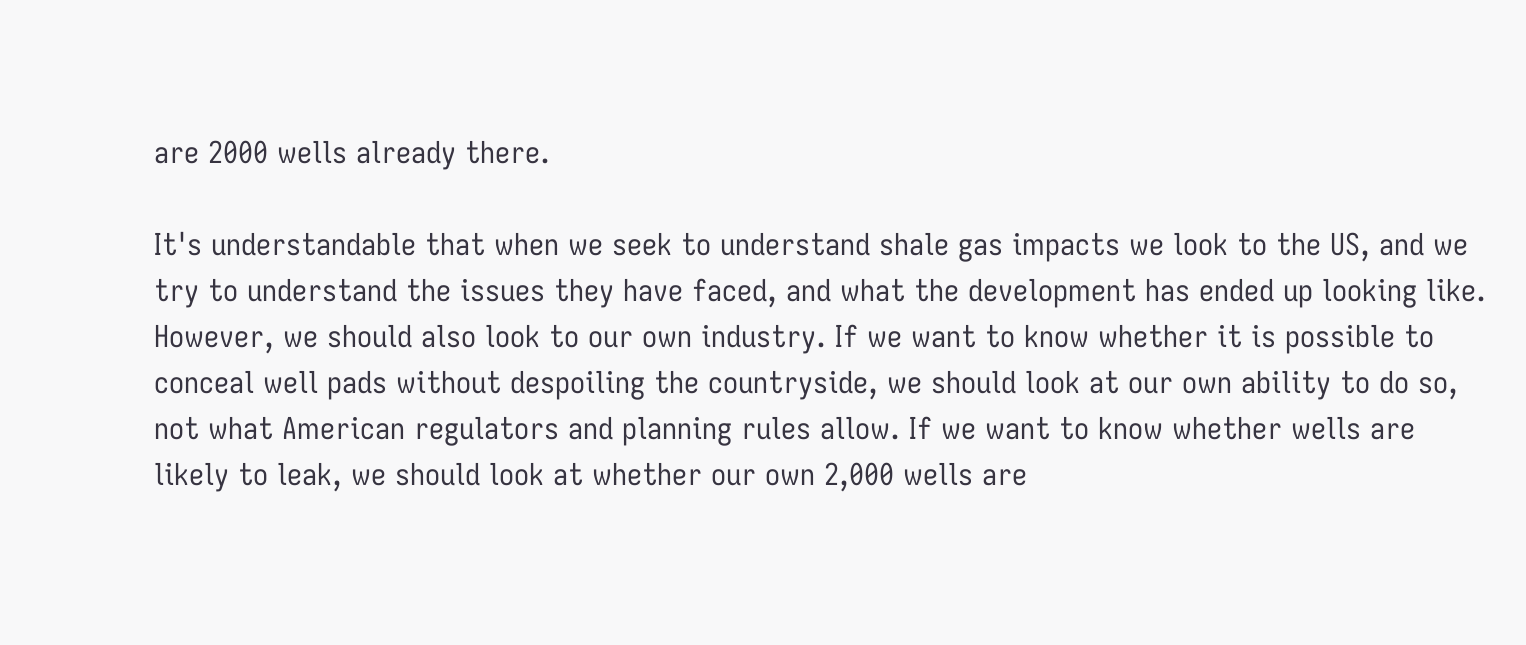are 2000 wells already there.

It's understandable that when we seek to understand shale gas impacts we look to the US, and we try to understand the issues they have faced, and what the development has ended up looking like. However, we should also look to our own industry. If we want to know whether it is possible to conceal well pads without despoiling the countryside, we should look at our own ability to do so, not what American regulators and planning rules allow. If we want to know whether wells are likely to leak, we should look at whether our own 2,000 wells are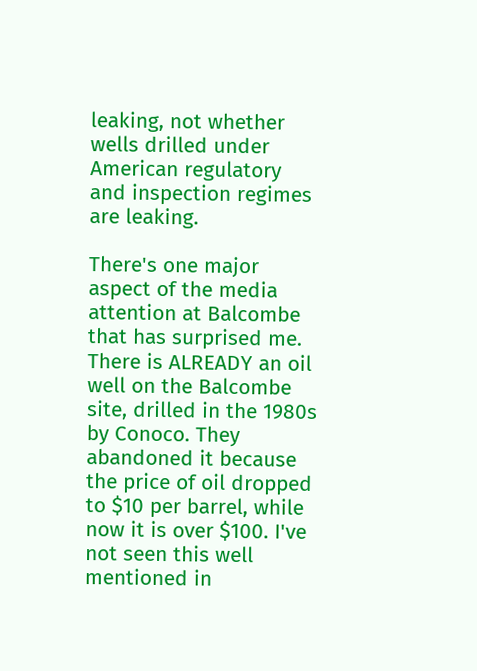leaking, not whether wells drilled under American regulatory and inspection regimes are leaking.

There's one major aspect of the media attention at Balcombe that has surprised me. There is ALREADY an oil well on the Balcombe site, drilled in the 1980s by Conoco. They abandoned it because the price of oil dropped to $10 per barrel, while now it is over $100. I've not seen this well mentioned in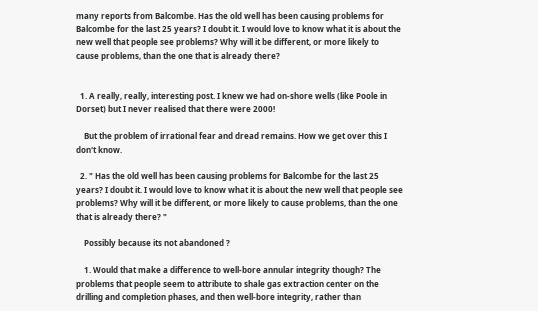many reports from Balcombe. Has the old well has been causing problems for Balcombe for the last 25 years? I doubt it. I would love to know what it is about the new well that people see problems? Why will it be different, or more likely to cause problems, than the one that is already there?


  1. A really, really, interesting post. I knew we had on-shore wells (like Poole in Dorset) but I never realised that there were 2000!

    But the problem of irrational fear and dread remains. How we get over this I don't know.

  2. " Has the old well has been causing problems for Balcombe for the last 25 years? I doubt it. I would love to know what it is about the new well that people see problems? Why will it be different, or more likely to cause problems, than the one that is already there? "

    Possibly because its not abandoned ?

    1. Would that make a difference to well-bore annular integrity though? The problems that people seem to attribute to shale gas extraction center on the drilling and completion phases, and then well-bore integrity, rather than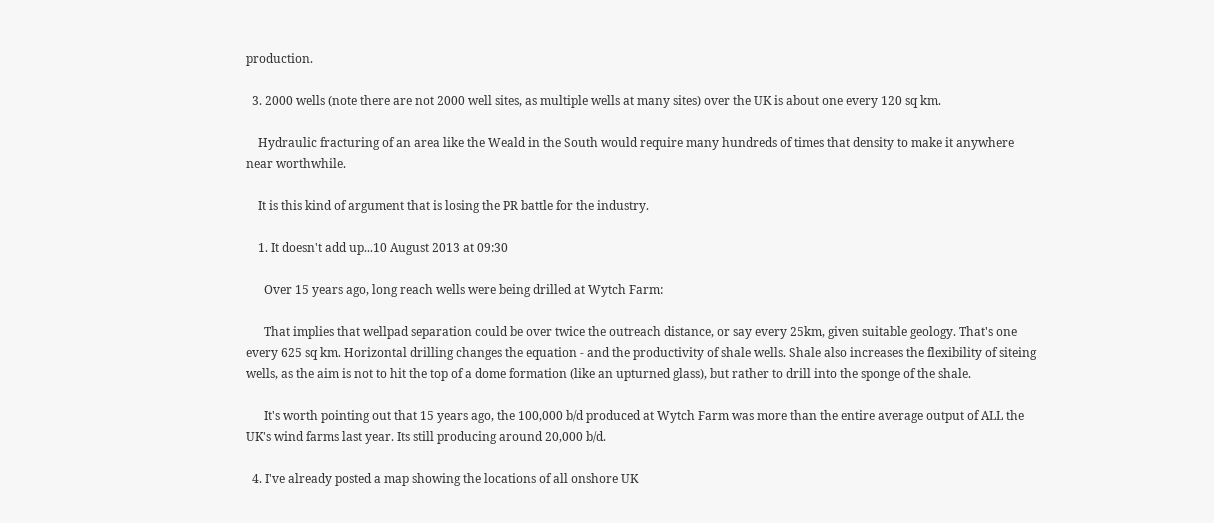production.

  3. 2000 wells (note there are not 2000 well sites, as multiple wells at many sites) over the UK is about one every 120 sq km.

    Hydraulic fracturing of an area like the Weald in the South would require many hundreds of times that density to make it anywhere near worthwhile.

    It is this kind of argument that is losing the PR battle for the industry.

    1. It doesn't add up...10 August 2013 at 09:30

      Over 15 years ago, long reach wells were being drilled at Wytch Farm:

      That implies that wellpad separation could be over twice the outreach distance, or say every 25km, given suitable geology. That's one every 625 sq km. Horizontal drilling changes the equation - and the productivity of shale wells. Shale also increases the flexibility of siteing wells, as the aim is not to hit the top of a dome formation (like an upturned glass), but rather to drill into the sponge of the shale.

      It's worth pointing out that 15 years ago, the 100,000 b/d produced at Wytch Farm was more than the entire average output of ALL the UK's wind farms last year. Its still producing around 20,000 b/d.

  4. I've already posted a map showing the locations of all onshore UK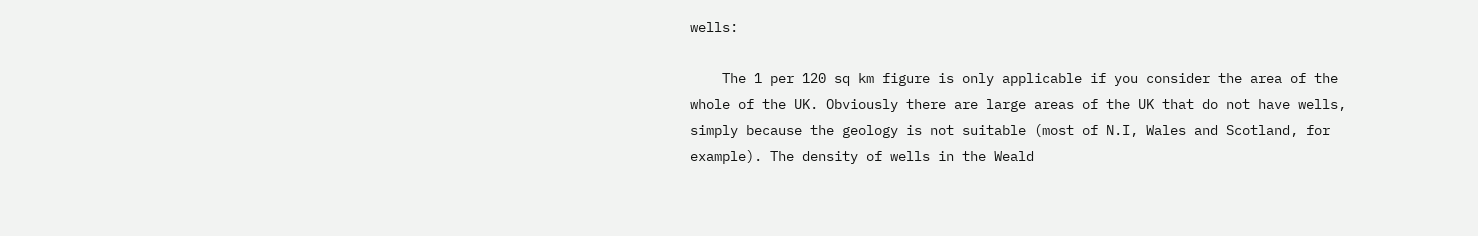wells:

    The 1 per 120 sq km figure is only applicable if you consider the area of the whole of the UK. Obviously there are large areas of the UK that do not have wells, simply because the geology is not suitable (most of N.I, Wales and Scotland, for example). The density of wells in the Weald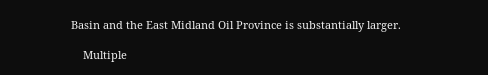Basin and the East Midland Oil Province is substantially larger.

    Multiple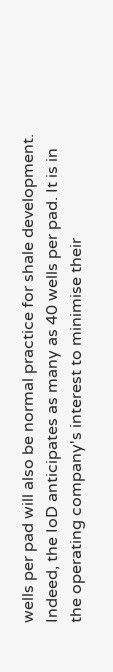wells per pad will also be normal practice for shale development. Indeed, the IoD anticipates as many as 40 wells per pad. It is in the operating company's interest to minimise their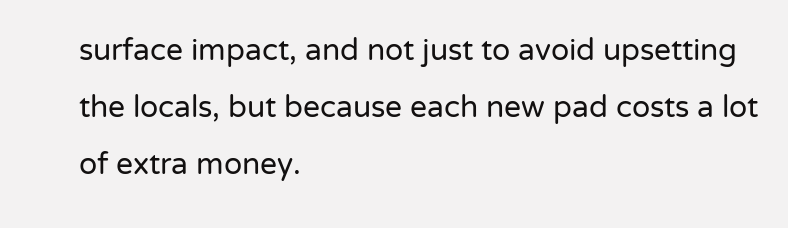surface impact, and not just to avoid upsetting the locals, but because each new pad costs a lot of extra money.